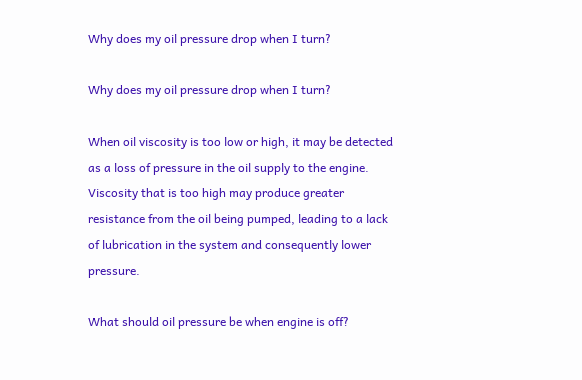Why does my oil pressure drop when I turn?

Why does my oil pressure drop when I turn?

When oil viscosity is too low or high, it may be detected as a loss of pressure in the oil supply to the engine. Viscosity that is too high may produce greater resistance from the oil being pumped, leading to a lack of lubrication in the system and consequently lower pressure.

What should oil pressure be when engine is off?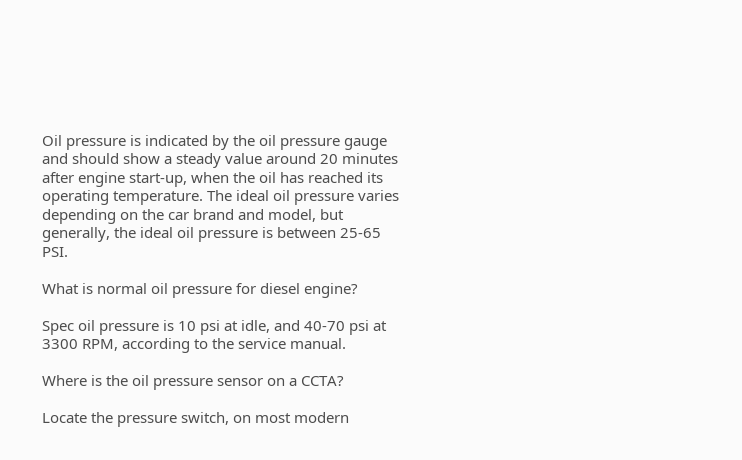Oil pressure is indicated by the oil pressure gauge and should show a steady value around 20 minutes after engine start-up, when the oil has reached its operating temperature. The ideal oil pressure varies depending on the car brand and model, but generally, the ideal oil pressure is between 25-65 PSI.

What is normal oil pressure for diesel engine?

Spec oil pressure is 10 psi at idle, and 40-70 psi at 3300 RPM, according to the service manual.

Where is the oil pressure sensor on a CCTA?

Locate the pressure switch, on most modern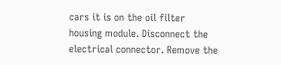cars it is on the oil filter housing module. Disconnect the electrical connector. Remove the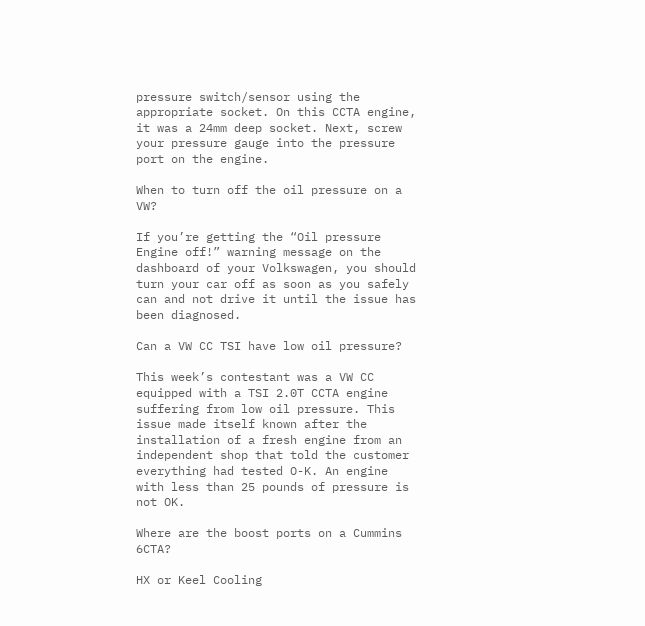pressure switch/sensor using the appropriate socket. On this CCTA engine, it was a 24mm deep socket. Next, screw your pressure gauge into the pressure port on the engine.

When to turn off the oil pressure on a VW?

If you’re getting the “Oil pressure Engine off!” warning message on the dashboard of your Volkswagen, you should turn your car off as soon as you safely can and not drive it until the issue has been diagnosed.

Can a VW CC TSI have low oil pressure?

This week’s contestant was a VW CC equipped with a TSI 2.0T CCTA engine suffering from low oil pressure. This issue made itself known after the installation of a fresh engine from an independent shop that told the customer everything had tested O-K. An engine with less than 25 pounds of pressure is not OK.

Where are the boost ports on a Cummins 6CTA?

HX or Keel Cooling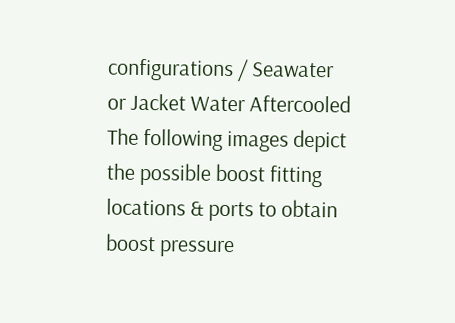configurations / Seawater or Jacket Water Aftercooled The following images depict the possible boost fitting locations & ports to obtain boost pressure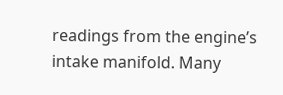readings from the engine’s intake manifold. Many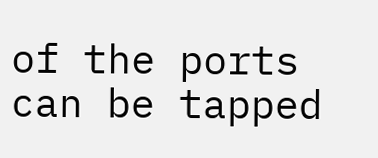of the ports can be tapped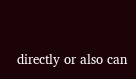directly or also can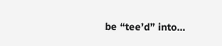be “tee’d” into…